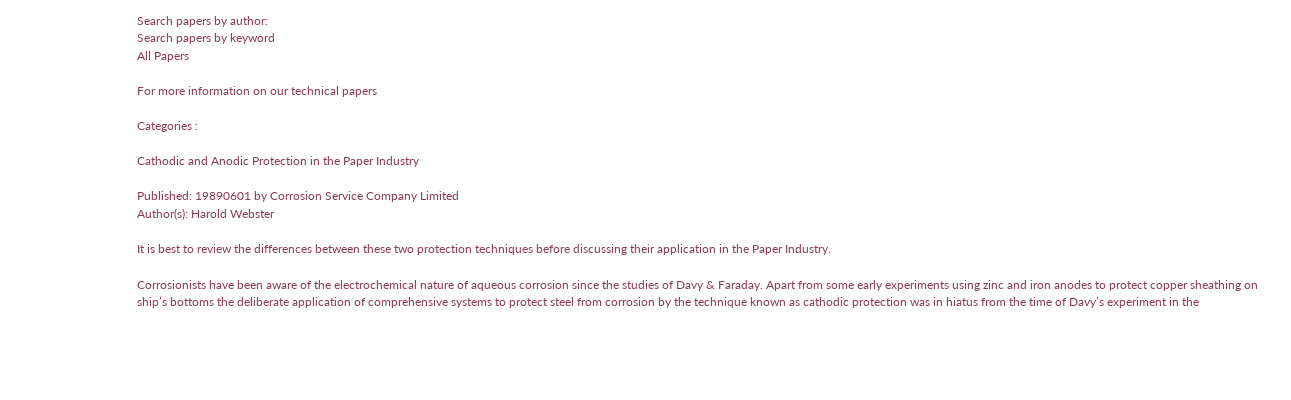Search papers by author:
Search papers by keyword
All Papers

For more information on our technical papers

Categories :

Cathodic and Anodic Protection in the Paper Industry

Published: 19890601 by Corrosion Service Company Limited
Author(s): Harold Webster

It is best to review the differences between these two protection techniques before discussing their application in the Paper Industry.

Corrosionists have been aware of the electrochemical nature of aqueous corrosion since the studies of Davy & Faraday. Apart from some early experiments using zinc and iron anodes to protect copper sheathing on ship’s bottoms the deliberate application of comprehensive systems to protect steel from corrosion by the technique known as cathodic protection was in hiatus from the time of Davy’s experiment in the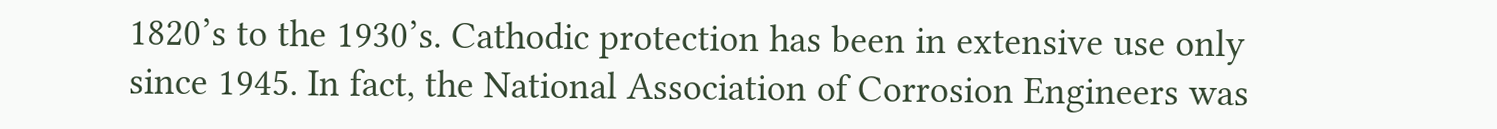1820’s to the 1930’s. Cathodic protection has been in extensive use only since 1945. In fact, the National Association of Corrosion Engineers was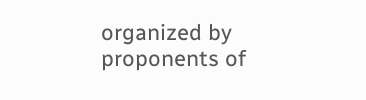organized by proponents of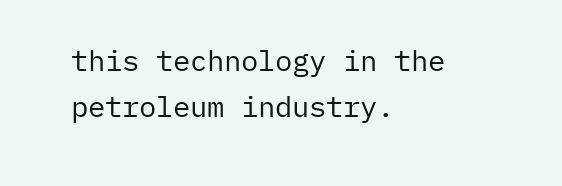this technology in the petroleum industry.